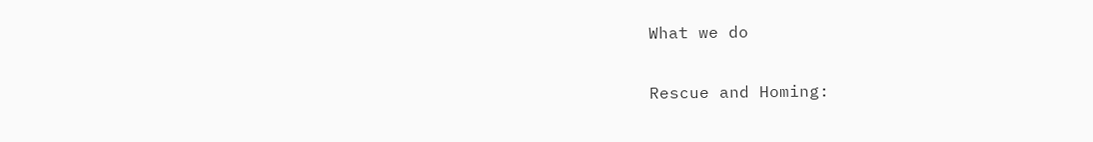What we do

Rescue and Homing: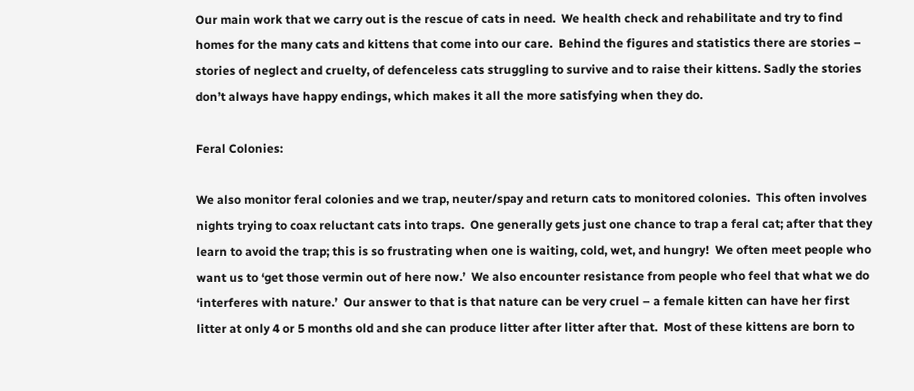Our main work that we carry out is the rescue of cats in need.  We health check and rehabilitate and try to find homes for the many cats and kittens that come into our care.  Behind the figures and statistics there are stories – stories of neglect and cruelty, of defenceless cats struggling to survive and to raise their kittens. Sadly the stories don’t always have happy endings, which makes it all the more satisfying when they do.

Feral Colonies:

We also monitor feral colonies and we trap, neuter/spay and return cats to monitored colonies.  This often involves nights trying to coax reluctant cats into traps.  One generally gets just one chance to trap a feral cat; after that they learn to avoid the trap; this is so frustrating when one is waiting, cold, wet, and hungry!  We often meet people who want us to ‘get those vermin out of here now.’  We also encounter resistance from people who feel that what we do ‘interferes with nature.’  Our answer to that is that nature can be very cruel – a female kitten can have her first litter at only 4 or 5 months old and she can produce litter after litter after that.  Most of these kittens are born to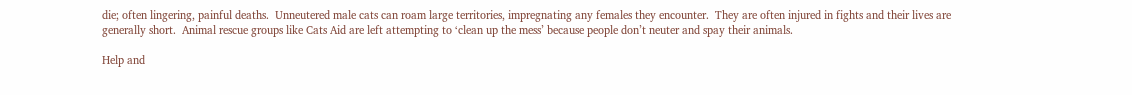die; often lingering, painful deaths.  Unneutered male cats can roam large territories, impregnating any females they encounter.  They are often injured in fights and their lives are generally short.  Animal rescue groups like Cats Aid are left attempting to ‘clean up the mess’ because people don’t neuter and spay their animals.

Help and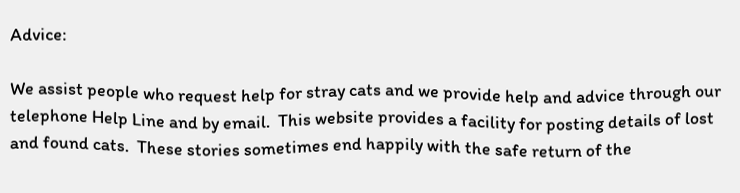Advice:

We assist people who request help for stray cats and we provide help and advice through our telephone Help Line and by email.  This website provides a facility for posting details of lost and found cats.  These stories sometimes end happily with the safe return of the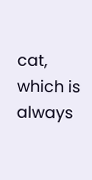cat, which is always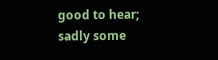good to hear; sadly some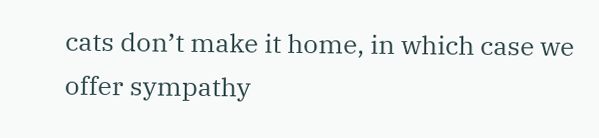cats don’t make it home, in which case we offer sympathy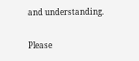and understanding.

Please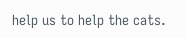help us to help the cats.